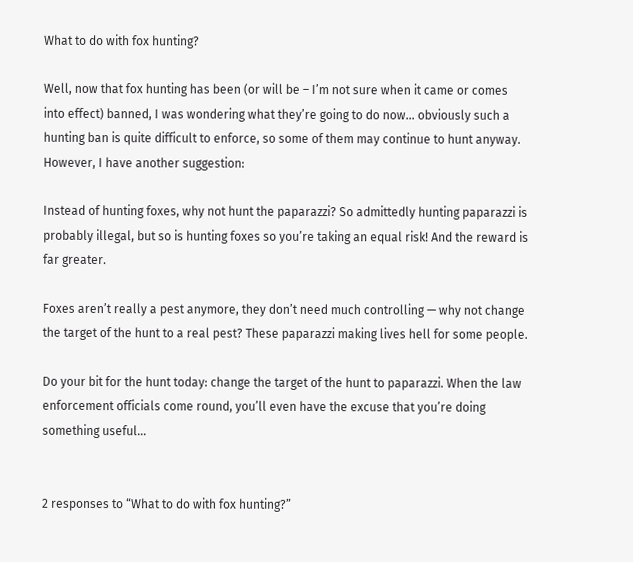What to do with fox hunting?

Well, now that fox hunting has been (or will be – I’m not sure when it came or comes into effect) banned, I was wondering what they’re going to do now… obviously such a hunting ban is quite difficult to enforce, so some of them may continue to hunt anyway. However, I have another suggestion:

Instead of hunting foxes, why not hunt the paparazzi? So admittedly hunting paparazzi is probably illegal, but so is hunting foxes so you’re taking an equal risk! And the reward is far greater.

Foxes aren’t really a pest anymore, they don’t need much controlling — why not change the target of the hunt to a real pest? These paparazzi making lives hell for some people.

Do your bit for the hunt today: change the target of the hunt to paparazzi. When the law enforcement officials come round, you’ll even have the excuse that you’re doing something useful…


2 responses to “What to do with fox hunting?”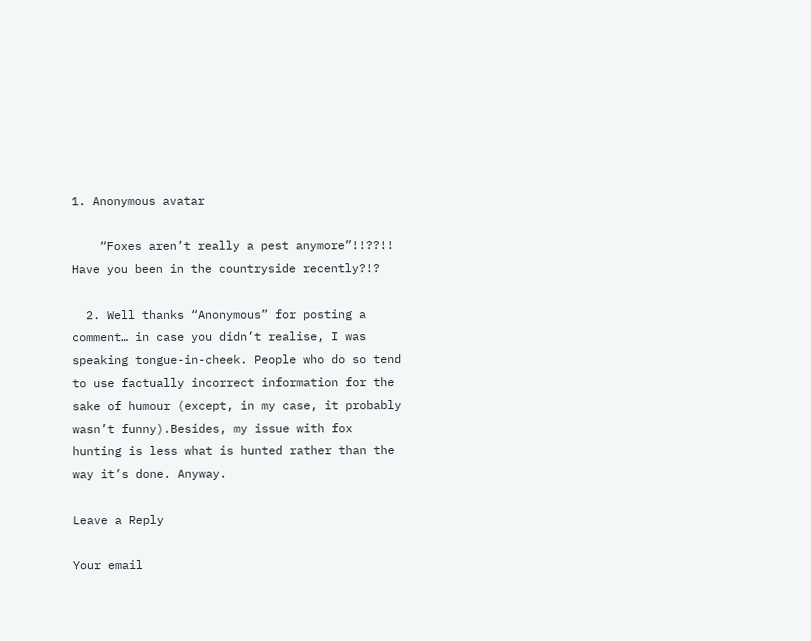1. Anonymous avatar

    “Foxes aren’t really a pest anymore”!!??!! Have you been in the countryside recently?!?

  2. Well thanks “Anonymous” for posting a comment… in case you didn’t realise, I was speaking tongue-in-cheek. People who do so tend to use factually incorrect information for the sake of humour (except, in my case, it probably wasn’t funny).Besides, my issue with fox hunting is less what is hunted rather than the way it’s done. Anyway.

Leave a Reply

Your email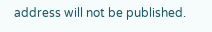address will not be published.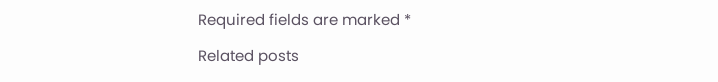Required fields are marked *

Related posts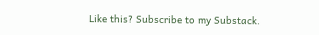Like this? Subscribe to my Substack.